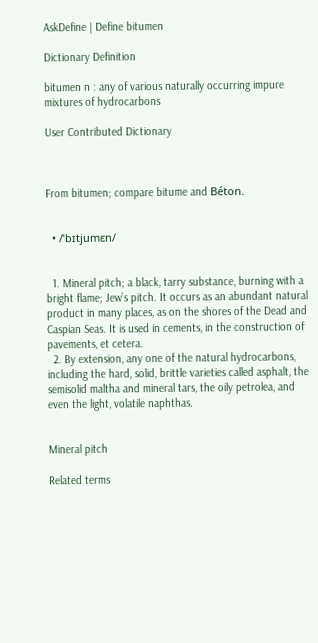AskDefine | Define bitumen

Dictionary Definition

bitumen n : any of various naturally occurring impure mixtures of hydrocarbons

User Contributed Dictionary



From bitumen; compare bitume and Béton.


  • /ˈbɪtjumɛn/


  1. Mineral pitch; a black, tarry substance, burning with a bright flame; Jew’s pitch. It occurs as an abundant natural product in many places, as on the shores of the Dead and Caspian Seas. It is used in cements, in the construction of pavements, et cetera.
  2. By extension, any one of the natural hydrocarbons, including the hard, solid, brittle varieties called asphalt, the semisolid maltha and mineral tars, the oily petrolea, and even the light, volatile naphthas.


Mineral pitch

Related terms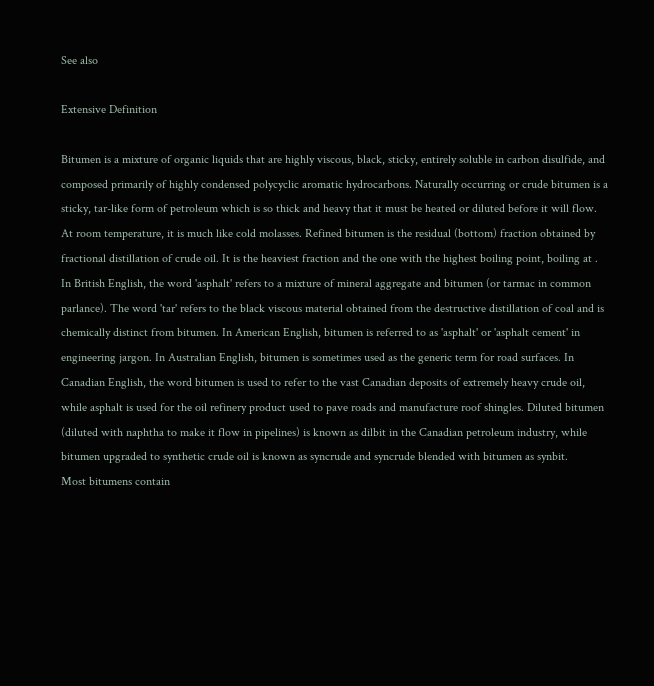See also

Extensive Definition

Bitumen is a mixture of organic liquids that are highly viscous, black, sticky, entirely soluble in carbon disulfide, and composed primarily of highly condensed polycyclic aromatic hydrocarbons. Naturally occurring or crude bitumen is a sticky, tar-like form of petroleum which is so thick and heavy that it must be heated or diluted before it will flow. At room temperature, it is much like cold molasses. Refined bitumen is the residual (bottom) fraction obtained by fractional distillation of crude oil. It is the heaviest fraction and the one with the highest boiling point, boiling at .
In British English, the word 'asphalt' refers to a mixture of mineral aggregate and bitumen (or tarmac in common parlance). The word 'tar' refers to the black viscous material obtained from the destructive distillation of coal and is chemically distinct from bitumen. In American English, bitumen is referred to as 'asphalt' or 'asphalt cement' in engineering jargon. In Australian English, bitumen is sometimes used as the generic term for road surfaces. In Canadian English, the word bitumen is used to refer to the vast Canadian deposits of extremely heavy crude oil, while asphalt is used for the oil refinery product used to pave roads and manufacture roof shingles. Diluted bitumen (diluted with naphtha to make it flow in pipelines) is known as dilbit in the Canadian petroleum industry, while bitumen upgraded to synthetic crude oil is known as syncrude and syncrude blended with bitumen as synbit.
Most bitumens contain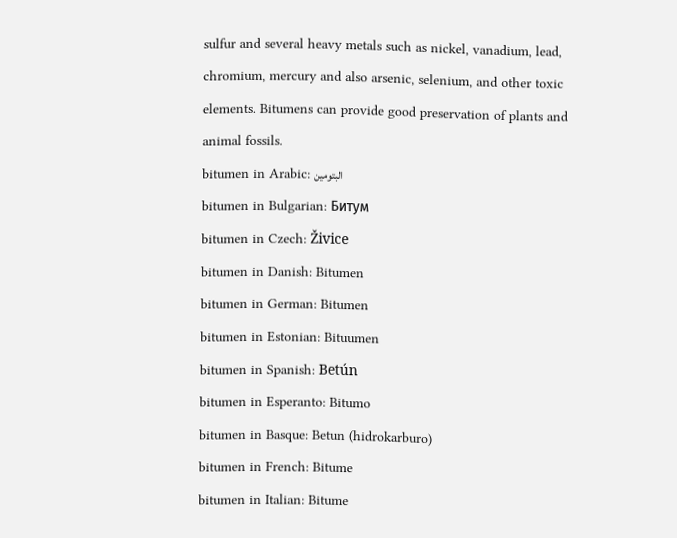sulfur and several heavy metals such as nickel, vanadium, lead, chromium, mercury and also arsenic, selenium, and other toxic elements. Bitumens can provide good preservation of plants and animal fossils.
bitumen in Arabic: البتومين
bitumen in Bulgarian: Битум
bitumen in Czech: Živice
bitumen in Danish: Bitumen
bitumen in German: Bitumen
bitumen in Estonian: Bituumen
bitumen in Spanish: Betún
bitumen in Esperanto: Bitumo
bitumen in Basque: Betun (hidrokarburo)
bitumen in French: Bitume
bitumen in Italian: Bitume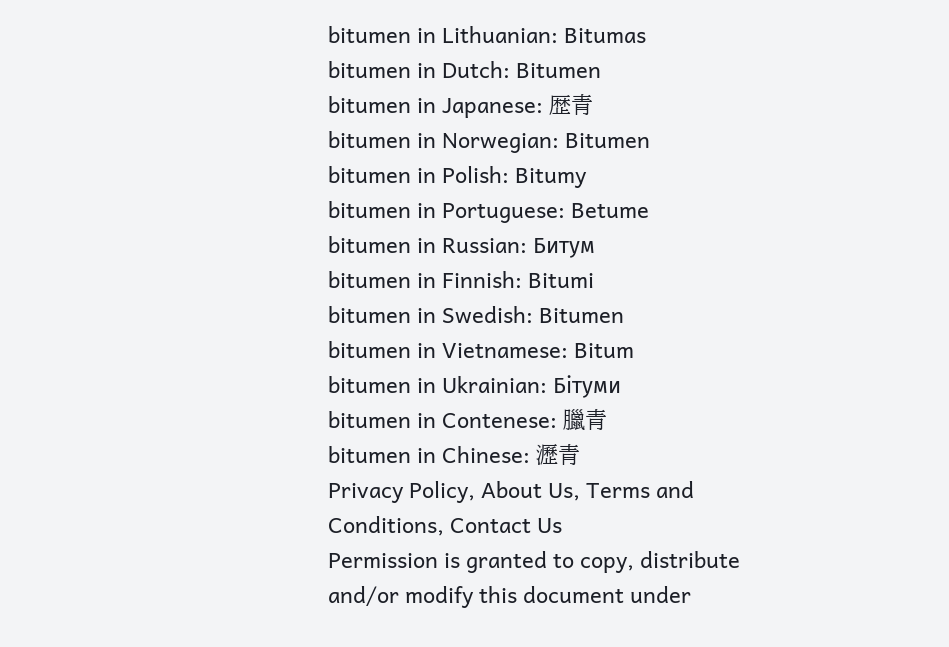bitumen in Lithuanian: Bitumas
bitumen in Dutch: Bitumen
bitumen in Japanese: 歴青
bitumen in Norwegian: Bitumen
bitumen in Polish: Bitumy
bitumen in Portuguese: Betume
bitumen in Russian: Битум
bitumen in Finnish: Bitumi
bitumen in Swedish: Bitumen
bitumen in Vietnamese: Bitum
bitumen in Ukrainian: Бітуми
bitumen in Contenese: 臘青
bitumen in Chinese: 瀝青
Privacy Policy, About Us, Terms and Conditions, Contact Us
Permission is granted to copy, distribute and/or modify this document under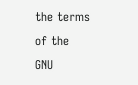the terms of the GNU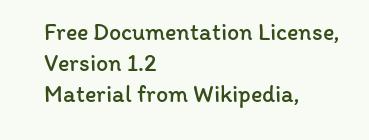Free Documentation License, Version 1.2
Material from Wikipedia,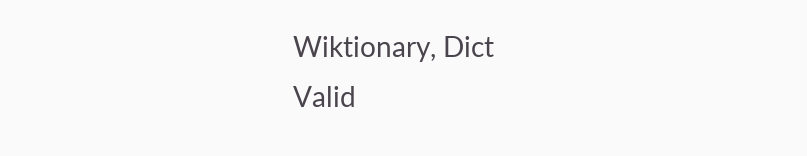Wiktionary, Dict
Valid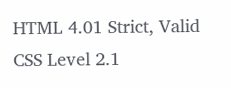HTML 4.01 Strict, Valid CSS Level 2.1